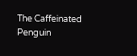The Caffeinated Penguin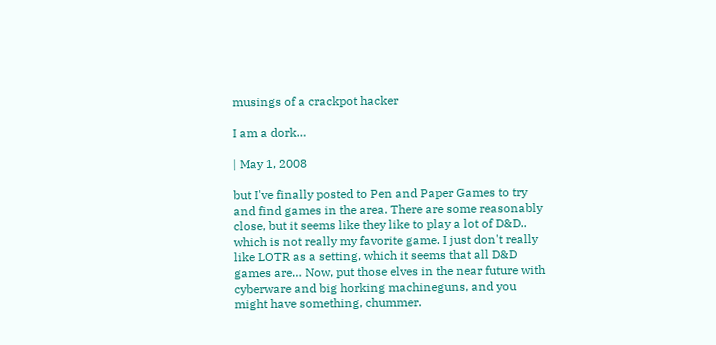musings of a crackpot hacker

I am a dork…

| May 1, 2008

but I've finally posted to Pen and Paper Games to try and find games in the area. There are some reasonably close, but it seems like they like to play a lot of D&D.. which is not really my favorite game. I just don't really like LOTR as a setting, which it seems that all D&D games are… Now, put those elves in the near future with cyberware and big horking machineguns, and you might have something, chummer.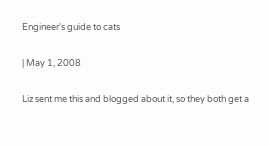Engineer's guide to cats

| May 1, 2008

Liz sent me this and blogged about it, so they both get a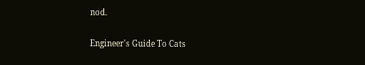nod.

Engineer's Guide To Cats